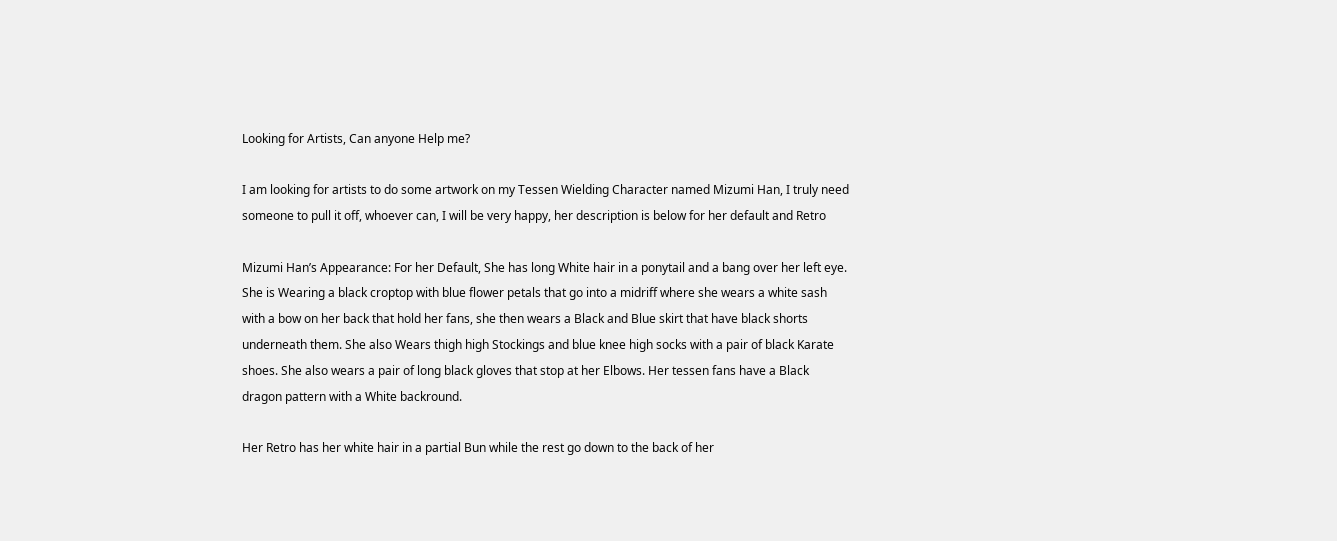Looking for Artists, Can anyone Help me?

I am looking for artists to do some artwork on my Tessen Wielding Character named Mizumi Han, I truly need someone to pull it off, whoever can, I will be very happy, her description is below for her default and Retro

Mizumi Han’s Appearance: For her Default, She has long White hair in a ponytail and a bang over her left eye. She is Wearing a black croptop with blue flower petals that go into a midriff where she wears a white sash with a bow on her back that hold her fans, she then wears a Black and Blue skirt that have black shorts underneath them. She also Wears thigh high Stockings and blue knee high socks with a pair of black Karate shoes. She also wears a pair of long black gloves that stop at her Elbows. Her tessen fans have a Black dragon pattern with a White backround.

Her Retro has her white hair in a partial Bun while the rest go down to the back of her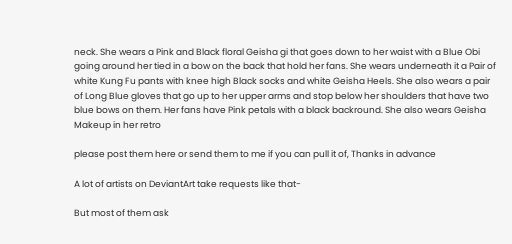neck. She wears a Pink and Black floral Geisha gi that goes down to her waist with a Blue Obi going around her tied in a bow on the back that hold her fans. She wears underneath it a Pair of white Kung Fu pants with knee high Black socks and white Geisha Heels. She also wears a pair of Long Blue gloves that go up to her upper arms and stop below her shoulders that have two blue bows on them. Her fans have Pink petals with a black backround. She also wears Geisha Makeup in her retro

please post them here or send them to me if you can pull it of, Thanks in advance

A lot of artists on DeviantArt take requests like that-

But most of them ask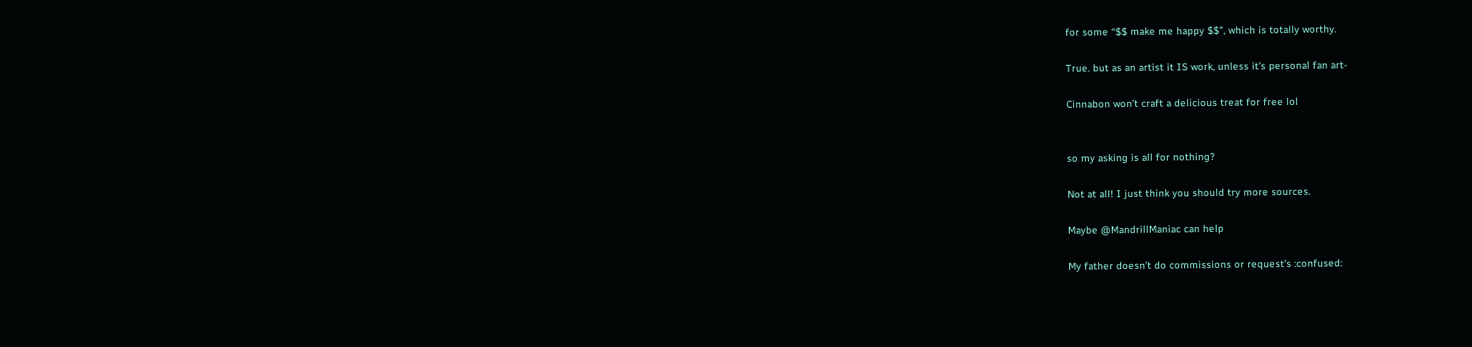for some “$$ make me happy $$”, which is totally worthy.

True. but as an artist it IS work, unless it’s personal fan art-

Cinnabon won’t craft a delicious treat for free lol


so my asking is all for nothing?

Not at all! I just think you should try more sources.

Maybe @MandrillManiac can help

My father doesn’t do commissions or request’s :confused: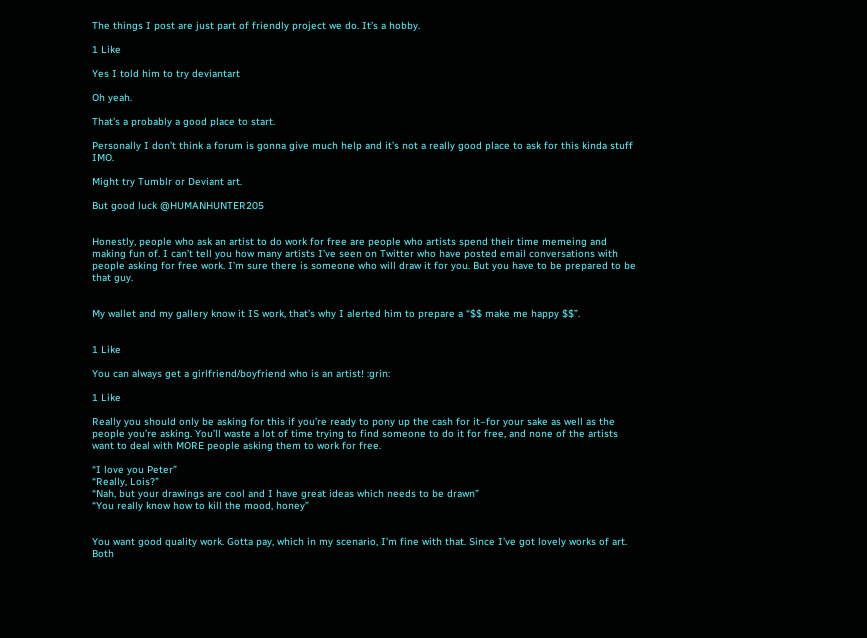The things I post are just part of friendly project we do. It’s a hobby.

1 Like

Yes I told him to try deviantart

Oh yeah.

That’s a probably a good place to start.

Personally I don’t think a forum is gonna give much help and it’s not a really good place to ask for this kinda stuff IMO.

Might try Tumblr or Deviant art.

But good luck @HUMANHUNTER205


Honestly, people who ask an artist to do work for free are people who artists spend their time memeing and making fun of. I can’t tell you how many artists I’ve seen on Twitter who have posted email conversations with people asking for free work. I’m sure there is someone who will draw it for you. But you have to be prepared to be that guy.


My wallet and my gallery know it IS work, that’s why I alerted him to prepare a “$$ make me happy $$”.


1 Like

You can always get a girlfriend/boyfriend who is an artist! :grin:

1 Like

Really you should only be asking for this if you’re ready to pony up the cash for it–for your sake as well as the people you’re asking. You’ll waste a lot of time trying to find someone to do it for free, and none of the artists want to deal with MORE people asking them to work for free.

“I love you Peter”
“Really, Lois?”
“Nah, but your drawings are cool and I have great ideas which needs to be drawn”
“You really know how to kill the mood, honey”


You want good quality work. Gotta pay, which in my scenario, I’m fine with that. Since I’ve got lovely works of art. Both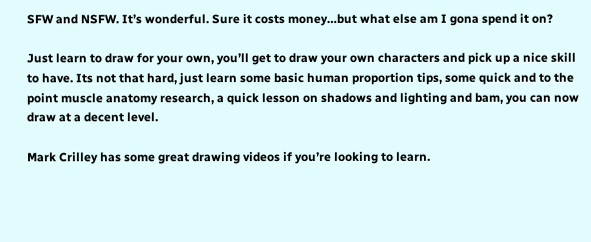SFW and NSFW. It’s wonderful. Sure it costs money…but what else am I gona spend it on?

Just learn to draw for your own, you’ll get to draw your own characters and pick up a nice skill to have. Its not that hard, just learn some basic human proportion tips, some quick and to the point muscle anatomy research, a quick lesson on shadows and lighting and bam, you can now draw at a decent level.

Mark Crilley has some great drawing videos if you’re looking to learn.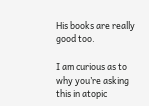His books are really good too.

I am curious as to why you’re asking this in atopic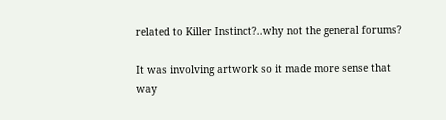related to Killer Instinct?..why not the general forums?

It was involving artwork so it made more sense that way